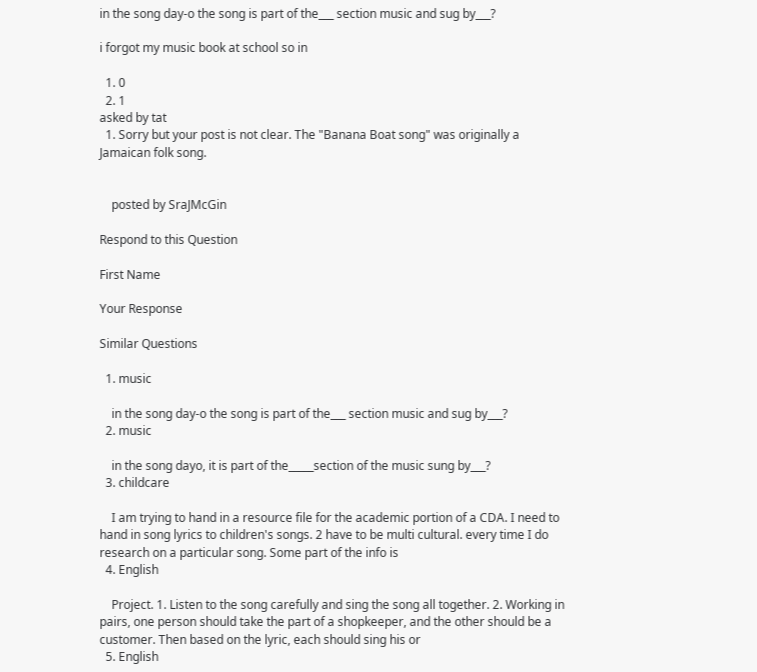in the song day-o the song is part of the___ section music and sug by___?

i forgot my music book at school so in

  1. 0
  2. 1
asked by tat
  1. Sorry but your post is not clear. The "Banana Boat song" was originally a Jamaican folk song.


    posted by SraJMcGin

Respond to this Question

First Name

Your Response

Similar Questions

  1. music

    in the song day-o the song is part of the___ section music and sug by___?
  2. music

    in the song dayo, it is part of the_____section of the music sung by___?
  3. childcare

    I am trying to hand in a resource file for the academic portion of a CDA. I need to hand in song lyrics to children's songs. 2 have to be multi cultural. every time I do research on a particular song. Some part of the info is
  4. English

    Project. 1. Listen to the song carefully and sing the song all together. 2. Working in pairs, one person should take the part of a shopkeeper, and the other should be a customer. Then based on the lyric, each should sing his or
  5. English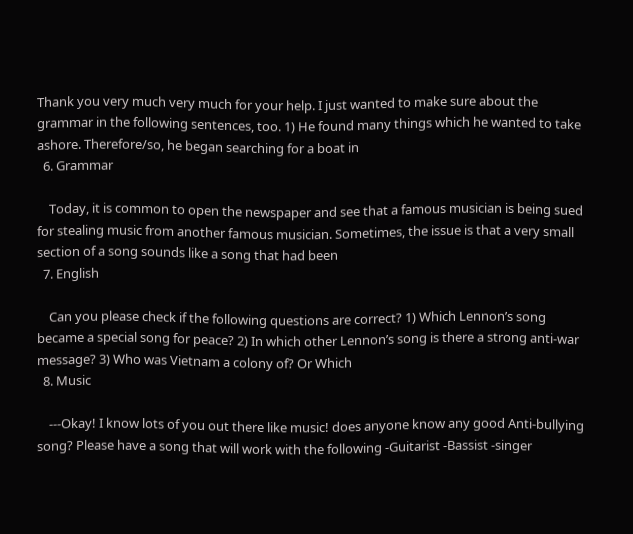Thank you very much very much for your help. I just wanted to make sure about the grammar in the following sentences, too. 1) He found many things which he wanted to take ashore. Therefore/so, he began searching for a boat in
  6. Grammar

    Today, it is common to open the newspaper and see that a famous musician is being sued for stealing music from another famous musician. Sometimes, the issue is that a very small section of a song sounds like a song that had been
  7. English

    Can you please check if the following questions are correct? 1) Which Lennon’s song became a special song for peace? 2) In which other Lennon’s song is there a strong anti-war message? 3) Who was Vietnam a colony of? Or Which
  8. Music

    ---Okay! I know lots of you out there like music! does anyone know any good Anti-bullying song? Please have a song that will work with the following -Guitarist -Bassist -singer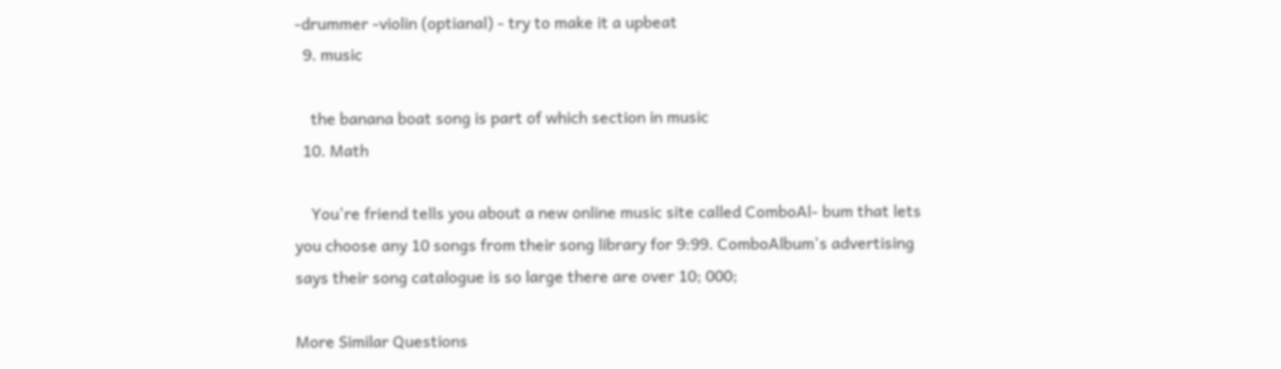-drummer -violin (optianal) - try to make it a upbeat
  9. music

    the banana boat song is part of which section in music
  10. Math

    You're friend tells you about a new online music site called ComboAl- bum that lets you choose any 10 songs from their song library for 9:99. ComboAlbum's advertising says their song catalogue is so large there are over 10; 000;

More Similar Questions